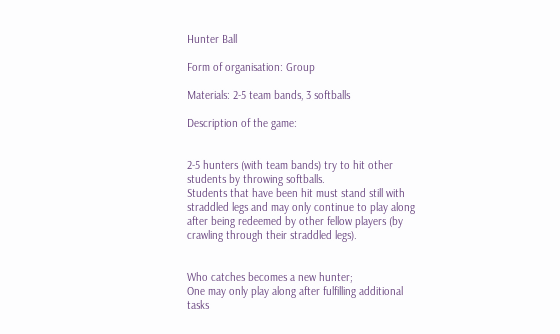Hunter Ball

Form of organisation: Group

Materials: 2-5 team bands, 3 softballs

Description of the game:


2-5 hunters (with team bands) try to hit other students by throwing softballs.
Students that have been hit must stand still with straddled legs and may only continue to play along after being redeemed by other fellow players (by crawling through their straddled legs).


Who catches becomes a new hunter;
One may only play along after fulfilling additional tasks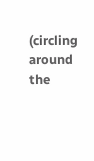(circling around the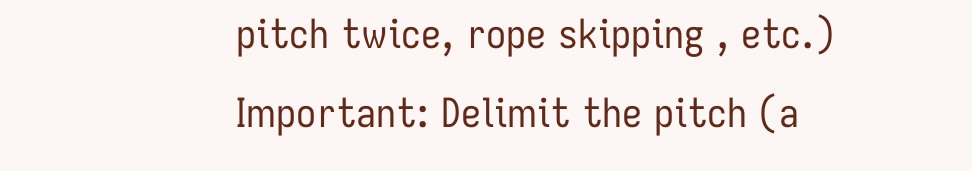pitch twice, rope skipping , etc.) Important: Delimit the pitch (a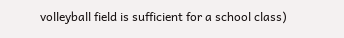volleyball field is sufficient for a school class)